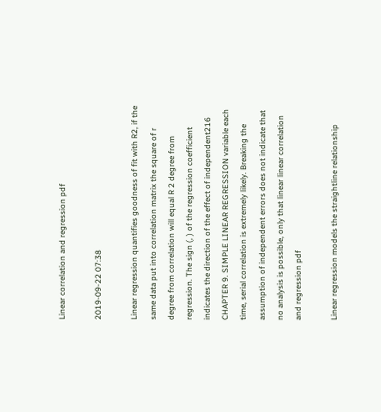Linear correlation and regression pdf

2019-09-22 07:38

Linear regression quantifies goodness of fit with R2, if the same data put into correlation matrix the square of r degree from correlation will equal R 2 degree from regression. The sign (, ) of the regression coefficient indicates the direction of the effect of independent216 CHAPTER 9. SIMPLE LINEAR REGRESSION variable each time, serial correlation is extremely likely. Breaking the assumption of independent errors does not indicate that no analysis is possible, only that linear linear correlation and regression pdf

Linear regression models the straightline relationship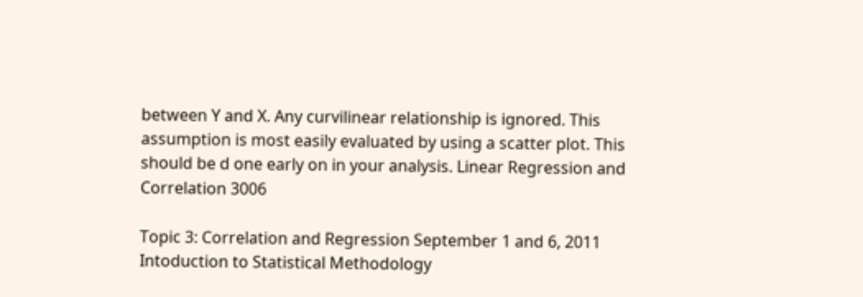between Y and X. Any curvilinear relationship is ignored. This assumption is most easily evaluated by using a scatter plot. This should be d one early on in your analysis. Linear Regression and Correlation 3006

Topic 3: Correlation and Regression September 1 and 6, 2011 Intoduction to Statistical Methodology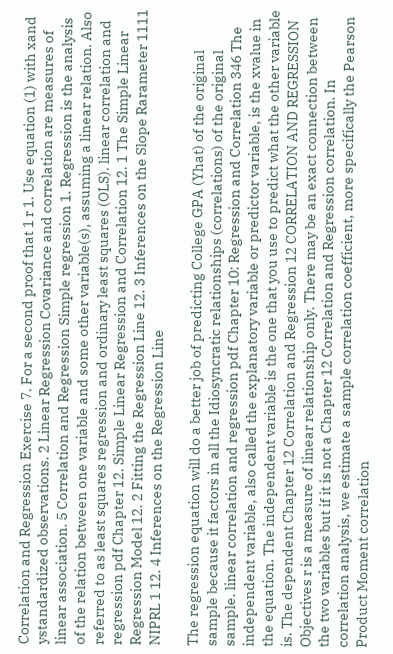Correlation and Regression Exercise 7. For a second proof that 1 r 1. Use equation (1) with xand ystandardized observations. 2 Linear Regression Covariance and correlation are measures of linear association. 5 Correlation and Regression Simple regression 1. Regression is the analysis of the relation between one variable and some other variable(s), assuming a linear relation. Also referred to as least squares regression and ordinary least squares (OLS). linear correlation and regression pdf Chapter 12. Simple Linear Regression and Correlation 12. 1 The Simple Linear Regression Model 12. 2 Fitting the Regression Line 12. 3 Inferences on the Slope Rarameter 1111 NIPRL 1 12. 4 Inferences on the Regression Line

The regression equation will do a better job of predicting College GPA (Yhat) of the original sample because it factors in all the Idiosyncratic relationships (correlations) of the original sample. linear correlation and regression pdf Chapter 10: Regression and Correlation 346 The independent variable, also called the explanatory variable or predictor variable, is the xvalue in the equation. The independent variable is the one that you use to predict what the other variable is. The dependent Chapter 12 Correlation and Regression 12 CORRELATION AND REGRESSION Objectives r is a measure of linear relationship only. There may be an exact connection between the two variables but if it is not a Chapter 12 Correlation and Regression correlation. In correlation analysis, we estimate a sample correlation coefficient, more specifically the Pearson Product Moment correlation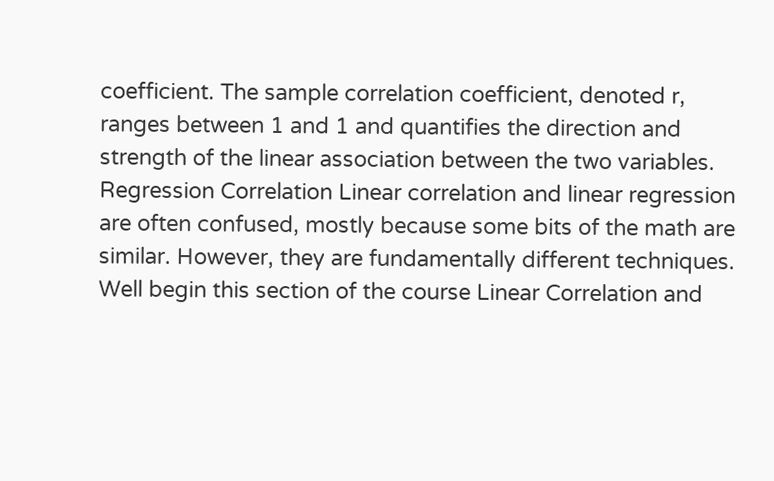coefficient. The sample correlation coefficient, denoted r, ranges between 1 and 1 and quantifies the direction and strength of the linear association between the two variables. Regression Correlation Linear correlation and linear regression are often confused, mostly because some bits of the math are similar. However, they are fundamentally different techniques. Well begin this section of the course Linear Correlation and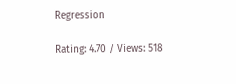Regression

Rating: 4.70 / Views: 518